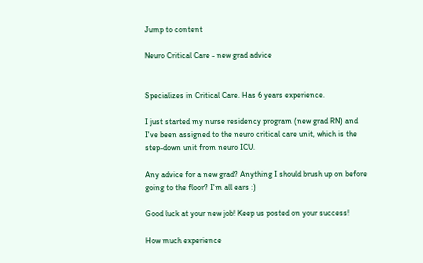Jump to content

Neuro Critical Care - new grad advice


Specializes in Critical Care. Has 6 years experience.

I just started my nurse residency program (new grad RN) and I've been assigned to the neuro critical care unit, which is the step-down unit from neuro ICU.

Any advice for a new grad? Anything I should brush up on before going to the floor? I'm all ears :)

Good luck at your new job! Keep us posted on your success!

How much experience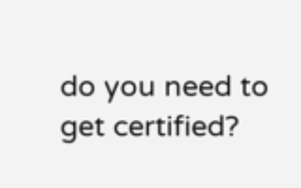do you need to get certified?